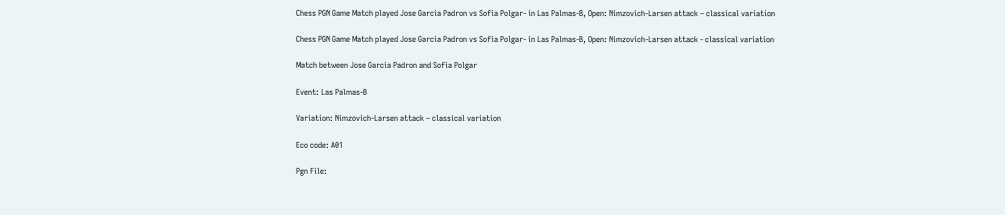Chess PGN Game Match played Jose Garcia Padron vs Sofia Polgar- in Las Palmas-B, Open: Nimzovich-Larsen attack – classical variation

Chess PGN Game Match played Jose Garcia Padron vs Sofia Polgar- in Las Palmas-B, Open: Nimzovich-Larsen attack - classical variation

Match between Jose Garcia Padron and Sofia Polgar

Event: Las Palmas-B

Variation: Nimzovich-Larsen attack – classical variation

Eco code: A01

Pgn File: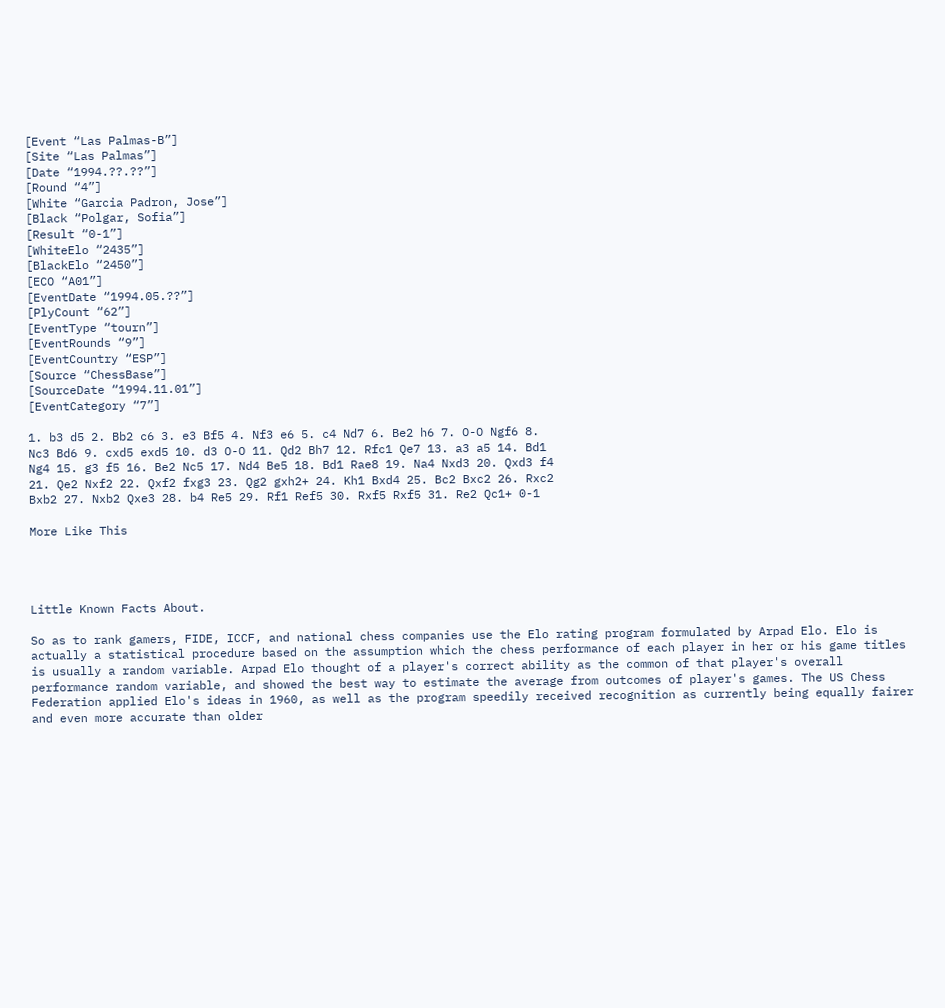[Event “Las Palmas-B”]
[Site “Las Palmas”]
[Date “1994.??.??”]
[Round “4”]
[White “Garcia Padron, Jose”]
[Black “Polgar, Sofia”]
[Result “0-1”]
[WhiteElo “2435”]
[BlackElo “2450”]
[ECO “A01”]
[EventDate “1994.05.??”]
[PlyCount “62”]
[EventType “tourn”]
[EventRounds “9”]
[EventCountry “ESP”]
[Source “ChessBase”]
[SourceDate “1994.11.01”]
[EventCategory “7”]

1. b3 d5 2. Bb2 c6 3. e3 Bf5 4. Nf3 e6 5. c4 Nd7 6. Be2 h6 7. O-O Ngf6 8.
Nc3 Bd6 9. cxd5 exd5 10. d3 O-O 11. Qd2 Bh7 12. Rfc1 Qe7 13. a3 a5 14. Bd1
Ng4 15. g3 f5 16. Be2 Nc5 17. Nd4 Be5 18. Bd1 Rae8 19. Na4 Nxd3 20. Qxd3 f4
21. Qe2 Nxf2 22. Qxf2 fxg3 23. Qg2 gxh2+ 24. Kh1 Bxd4 25. Bc2 Bxc2 26. Rxc2
Bxb2 27. Nxb2 Qxe3 28. b4 Re5 29. Rf1 Ref5 30. Rxf5 Rxf5 31. Re2 Qc1+ 0-1

More Like This




Little Known Facts About.

So as to rank gamers, FIDE, ICCF, and national chess companies use the Elo rating program formulated by Arpad Elo. Elo is actually a statistical procedure based on the assumption which the chess performance of each player in her or his game titles is usually a random variable. Arpad Elo thought of a player's correct ability as the common of that player's overall performance random variable, and showed the best way to estimate the average from outcomes of player's games. The US Chess Federation applied Elo's ideas in 1960, as well as the program speedily received recognition as currently being equally fairer and even more accurate than older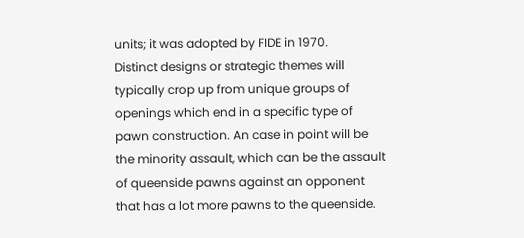units; it was adopted by FIDE in 1970.
Distinct designs or strategic themes will typically crop up from unique groups of openings which end in a specific type of pawn construction. An case in point will be the minority assault, which can be the assault of queenside pawns against an opponent that has a lot more pawns to the queenside.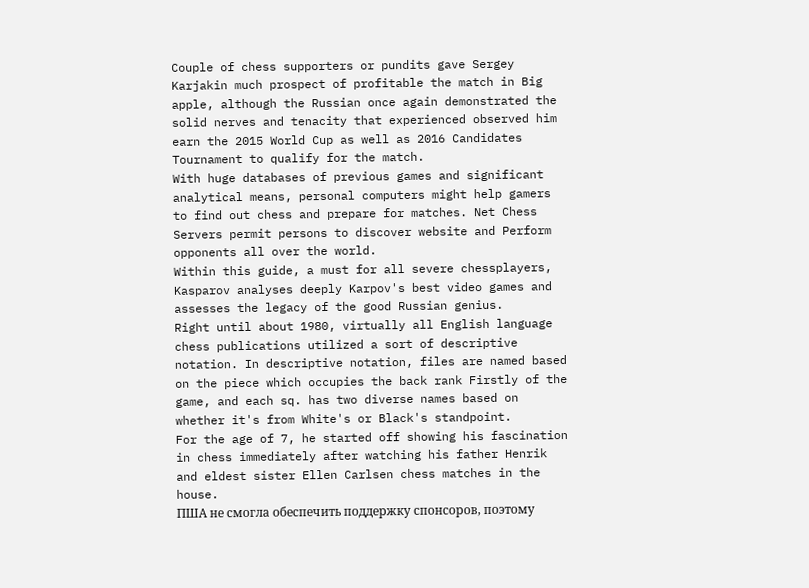Couple of chess supporters or pundits gave Sergey Karjakin much prospect of profitable the match in Big apple, although the Russian once again demonstrated the solid nerves and tenacity that experienced observed him earn the 2015 World Cup as well as 2016 Candidates Tournament to qualify for the match.
With huge databases of previous games and significant analytical means, personal computers might help gamers to find out chess and prepare for matches. Net Chess Servers permit persons to discover website and Perform opponents all over the world.
Within this guide, a must for all severe chessplayers, Kasparov analyses deeply Karpov's best video games and assesses the legacy of the good Russian genius.
Right until about 1980, virtually all English language chess publications utilized a sort of descriptive notation. In descriptive notation, files are named based on the piece which occupies the back rank Firstly of the game, and each sq. has two diverse names based on whether it's from White's or Black's standpoint.
For the age of 7, he started off showing his fascination in chess immediately after watching his father Henrik and eldest sister Ellen Carlsen chess matches in the house.
ПША не смогла обеспечить поддержку спонсоров, поэтому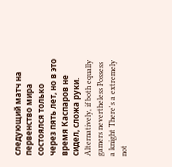следующий матч на первенство мира состоялся только через пять лет, но в это время Каспаров не сидел, сложа руки.
Alternatively, if both equally gamers nevertheless Possess a knight There's a extremely not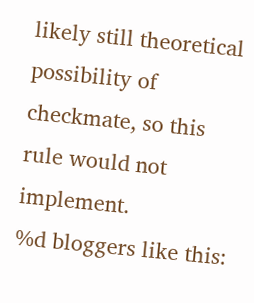likely still theoretical possibility of checkmate, so this rule would not implement.
%d bloggers like this: